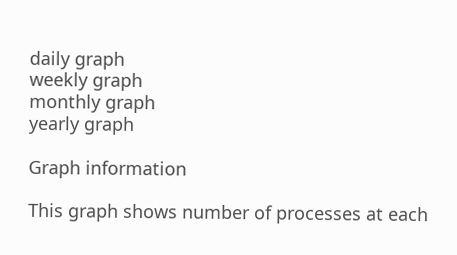daily graph
weekly graph
monthly graph
yearly graph

Graph information

This graph shows number of processes at each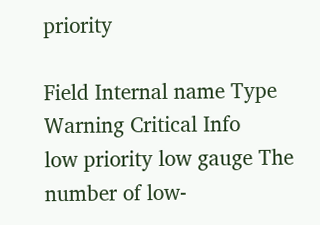priority

Field Internal name Type Warning Critical Info
low priority low gauge The number of low-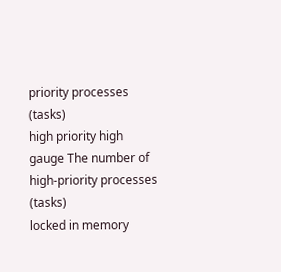priority processes (tasks)
high priority high gauge The number of high-priority processes (tasks)
locked in memory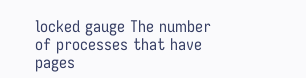locked gauge The number of processes that have pages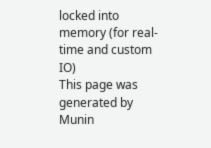locked into memory (for real-time and custom IO)
This page was generated by Munin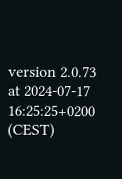version 2.0.73 at 2024-07-17 16:25:25+0200 (CEST)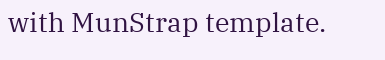with MunStrap template.